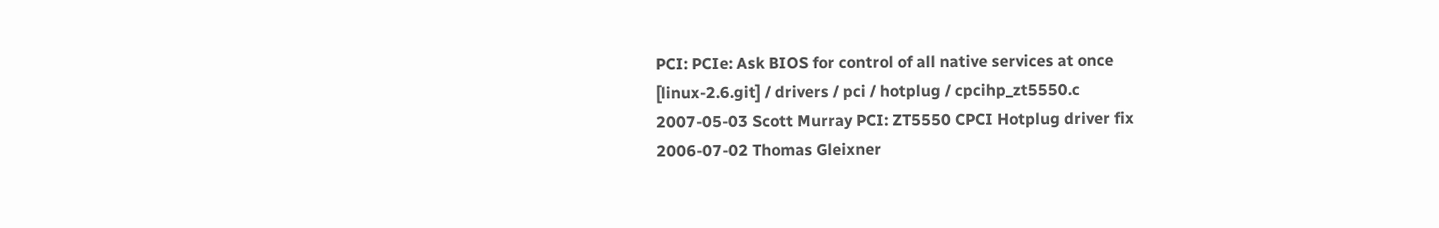PCI: PCIe: Ask BIOS for control of all native services at once
[linux-2.6.git] / drivers / pci / hotplug / cpcihp_zt5550.c
2007-05-03 Scott Murray PCI: ZT5550 CPCI Hotplug driver fix
2006-07-02 Thomas Gleixner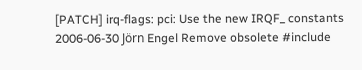[PATCH] irq-flags: pci: Use the new IRQF_ constants
2006-06-30 Jörn Engel Remove obsolete #include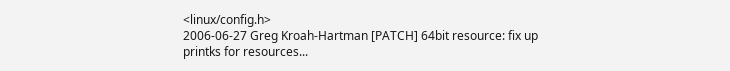<linux/config.h>
2006-06-27 Greg Kroah-Hartman [PATCH] 64bit resource: fix up printks for resources...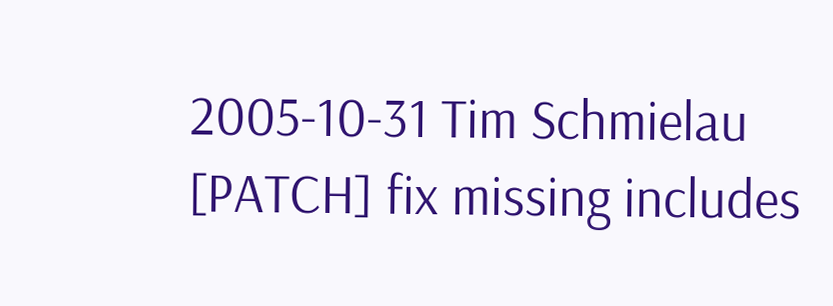2005-10-31 Tim Schmielau [PATCH] fix missing includes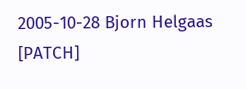2005-10-28 Bjorn Helgaas [PATCH]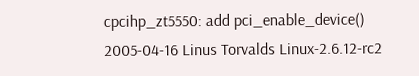cpcihp_zt5550: add pci_enable_device()
2005-04-16 Linus Torvalds Linux-2.6.12-rc2